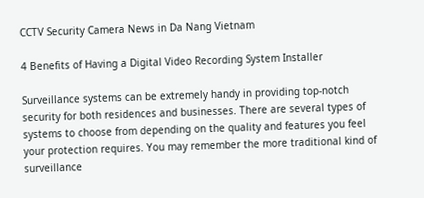CCTV Security Camera News in Da Nang Vietnam

4 Benefits of Having a Digital Video Recording System Installer

Surveillance systems can be extremely handy in providing top-notch security for both residences and businesses. There are several types of systems to choose from depending on the quality and features you feel your protection requires. You may remember the more traditional kind of surveillance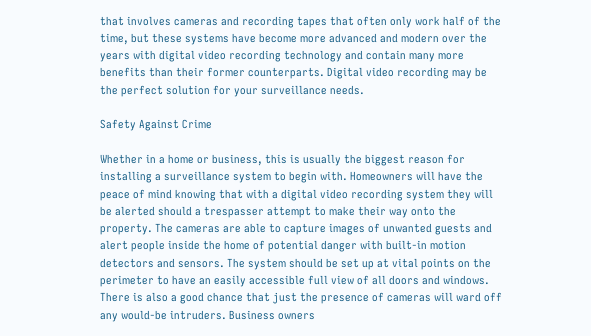that involves cameras and recording tapes that often only work half of the time, but these systems have become more advanced and modern over the years with digital video recording technology and contain many more benefits than their former counterparts. Digital video recording may be the perfect solution for your surveillance needs.

Safety Against Crime

Whether in a home or business, this is usually the biggest reason for installing a surveillance system to begin with. Homeowners will have the peace of mind knowing that with a digital video recording system they will be alerted should a trespasser attempt to make their way onto the property. The cameras are able to capture images of unwanted guests and alert people inside the home of potential danger with built-in motion detectors and sensors. The system should be set up at vital points on the perimeter to have an easily accessible full view of all doors and windows. There is also a good chance that just the presence of cameras will ward off any would-be intruders. Business owners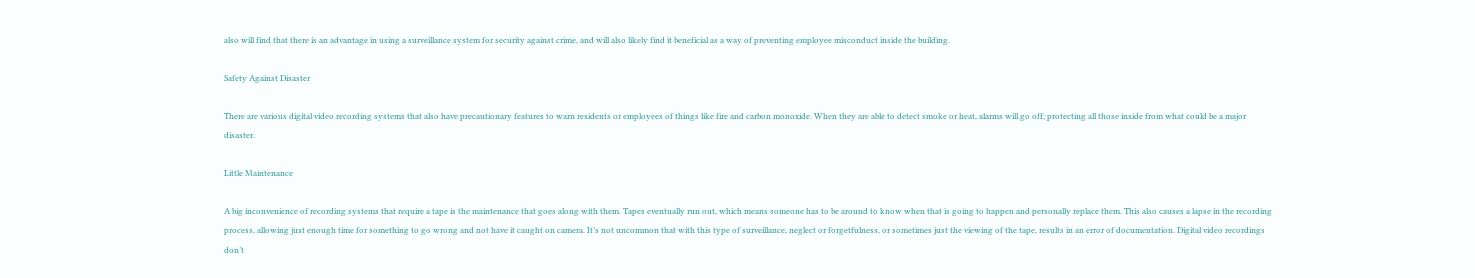also will find that there is an advantage in using a surveillance system for security against crime, and will also likely find it beneficial as a way of preventing employee misconduct inside the building.

Safety Against Disaster

There are various digital video recording systems that also have precautionary features to warn residents or employees of things like fire and carbon monoxide. When they are able to detect smoke or heat, alarms will go off; protecting all those inside from what could be a major disaster.

Little Maintenance

A big inconvenience of recording systems that require a tape is the maintenance that goes along with them. Tapes eventually run out, which means someone has to be around to know when that is going to happen and personally replace them. This also causes a lapse in the recording process, allowing just enough time for something to go wrong and not have it caught on camera. It’s not uncommon that with this type of surveillance, neglect or forgetfulness, or sometimes just the viewing of the tape, results in an error of documentation. Digital video recordings don’t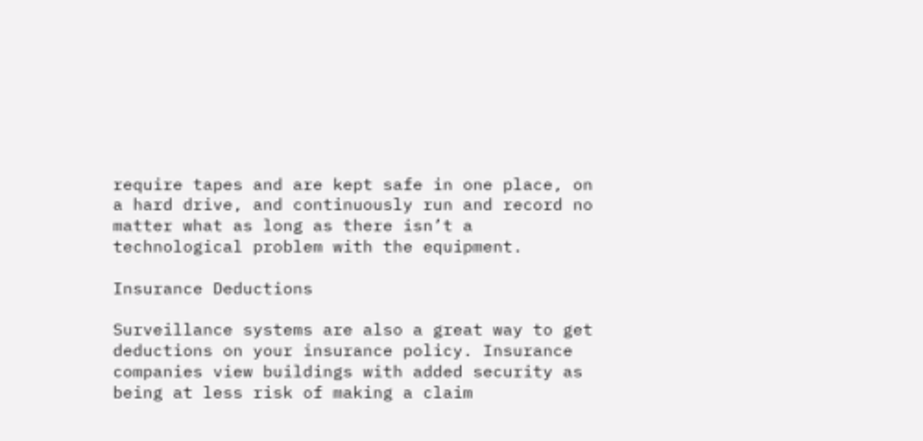require tapes and are kept safe in one place, on a hard drive, and continuously run and record no matter what as long as there isn’t a technological problem with the equipment.

Insurance Deductions

Surveillance systems are also a great way to get deductions on your insurance policy. Insurance companies view buildings with added security as being at less risk of making a claim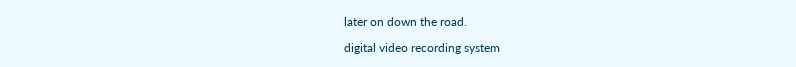later on down the road.

digital video recording system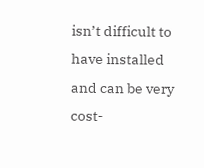isn’t difficult to have installed and can be very cost-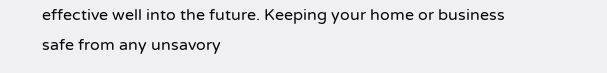effective well into the future. Keeping your home or business safe from any unsavory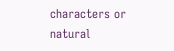characters or natural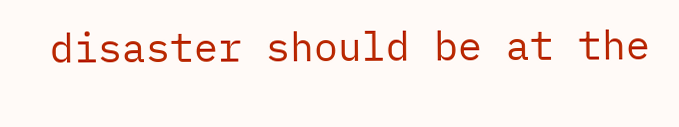disaster should be at the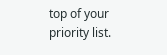top of your priority list.